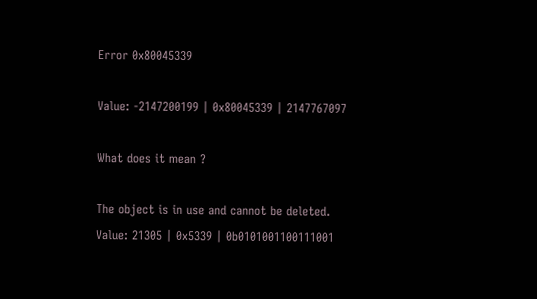Error 0x80045339

Value: -2147200199 | 0x80045339 | 2147767097

What does it mean ?

The object is in use and cannot be deleted.
Value: 21305 | 0x5339 | 0b0101001100111001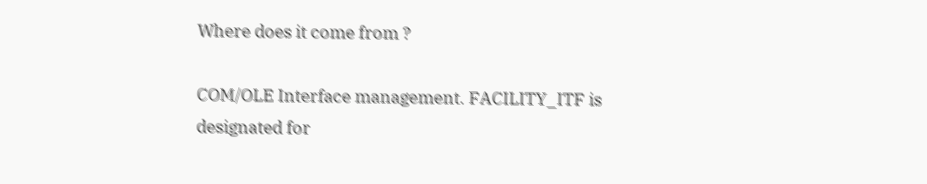Where does it come from ?

COM/OLE Interface management. FACILITY_ITF is designated for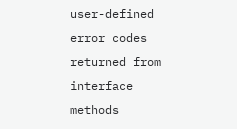user-defined error codes returned from interface methods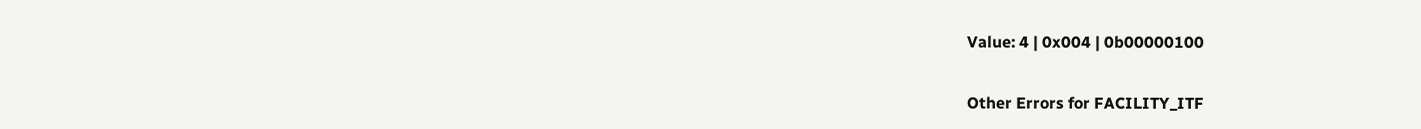Value: 4 | 0x004 | 0b00000100

Other Errors for FACILITY_ITF